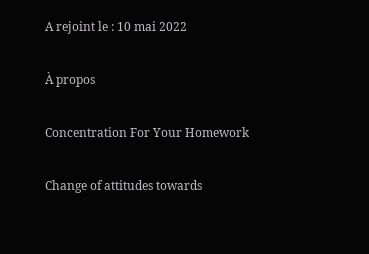A rejoint le : 10 mai 2022

À propos

Concentration For Your Homework

Change of attitudes towards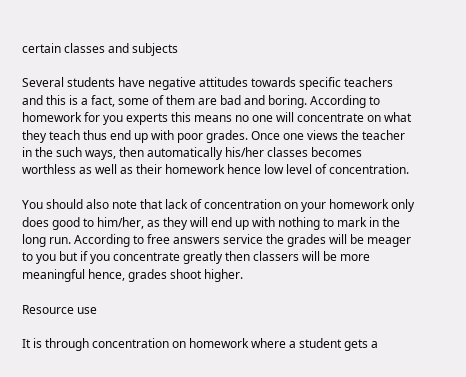certain classes and subjects

Several students have negative attitudes towards specific teachers and this is a fact, some of them are bad and boring. According to homework for you experts this means no one will concentrate on what they teach thus end up with poor grades. Once one views the teacher in the such ways, then automatically his/her classes becomes worthless as well as their homework hence low level of concentration.

You should also note that lack of concentration on your homework only does good to him/her, as they will end up with nothing to mark in the long run. According to free answers service the grades will be meager to you but if you concentrate greatly then classers will be more meaningful hence, grades shoot higher.

Resource use

It is through concentration on homework where a student gets a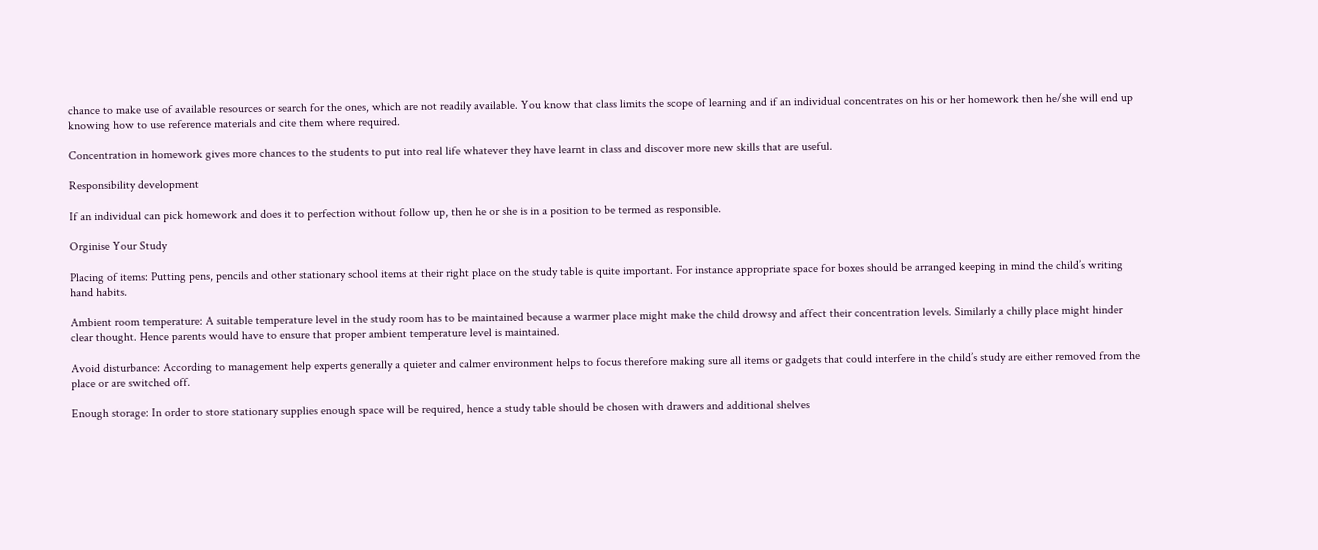chance to make use of available resources or search for the ones, which are not readily available. You know that class limits the scope of learning and if an individual concentrates on his or her homework then he/she will end up knowing how to use reference materials and cite them where required.

Concentration in homework gives more chances to the students to put into real life whatever they have learnt in class and discover more new skills that are useful.

Responsibility development

If an individual can pick homework and does it to perfection without follow up, then he or she is in a position to be termed as responsible.

Orginise Your Study

Placing of items: Putting pens, pencils and other stationary school items at their right place on the study table is quite important. For instance appropriate space for boxes should be arranged keeping in mind the child’s writing hand habits.

Ambient room temperature: A suitable temperature level in the study room has to be maintained because a warmer place might make the child drowsy and affect their concentration levels. Similarly a chilly place might hinder clear thought. Hence parents would have to ensure that proper ambient temperature level is maintained.

Avoid disturbance: According to management help experts generally a quieter and calmer environment helps to focus therefore making sure all items or gadgets that could interfere in the child’s study are either removed from the place or are switched off.

Enough storage: In order to store stationary supplies enough space will be required, hence a study table should be chosen with drawers and additional shelves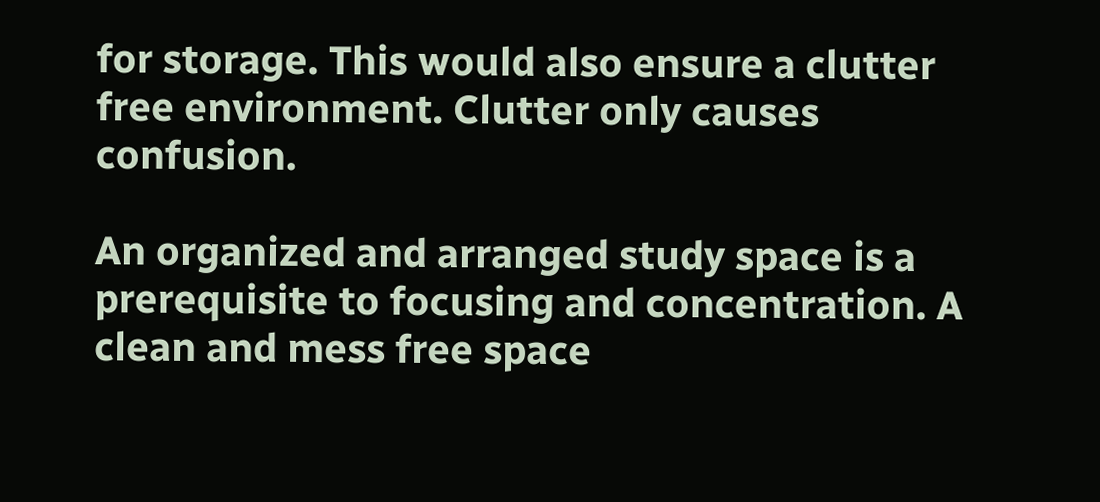for storage. This would also ensure a clutter free environment. Clutter only causes confusion.

An organized and arranged study space is a prerequisite to focusing and concentration. A clean and mess free space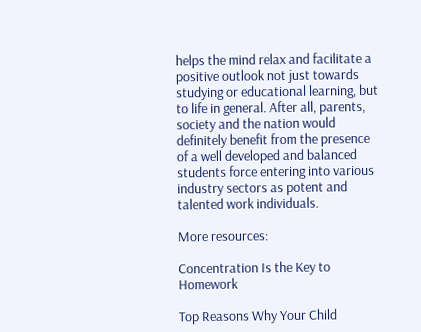helps the mind relax and facilitate a positive outlook not just towards studying or educational learning, but to life in general. After all, parents, society and the nation would definitely benefit from the presence of a well developed and balanced students force entering into various industry sectors as potent and talented work individuals.

More resources:

Concentration Is the Key to Homework

Top Reasons Why Your Child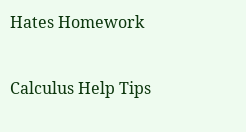Hates Homework

Calculus Help Tips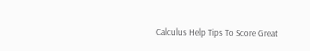Calculus Help Tips To Score Great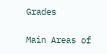Grades

Main Areas of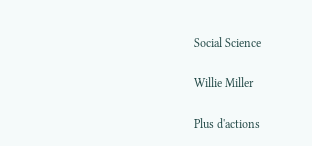Social Science

Willie Miller

Plus d'actions